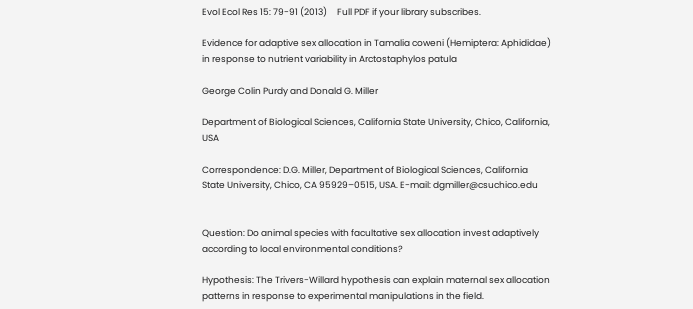Evol Ecol Res 15: 79-91 (2013)     Full PDF if your library subscribes.

Evidence for adaptive sex allocation in Tamalia coweni (Hemiptera: Aphididae) in response to nutrient variability in Arctostaphylos patula

George Colin Purdy and Donald G. Miller

Department of Biological Sciences, California State University, Chico, California, USA

Correspondence: D.G. Miller, Department of Biological Sciences, California State University, Chico, CA 95929–0515, USA. E-mail: dgmiller@csuchico.edu


Question: Do animal species with facultative sex allocation invest adaptively according to local environmental conditions?

Hypothesis: The Trivers-Willard hypothesis can explain maternal sex allocation patterns in response to experimental manipulations in the field.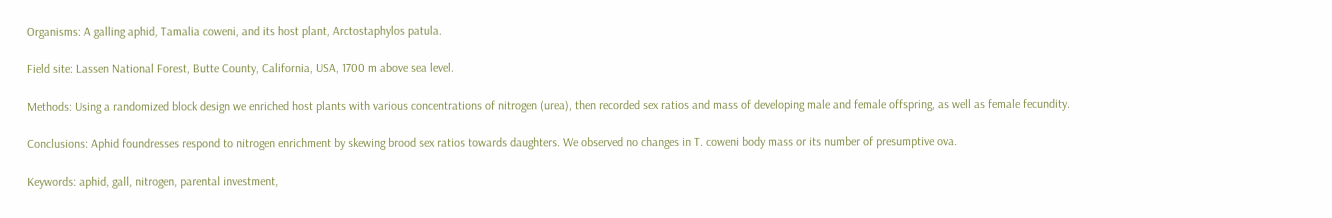Organisms: A galling aphid, Tamalia coweni, and its host plant, Arctostaphylos patula.

Field site: Lassen National Forest, Butte County, California, USA, 1700 m above sea level.

Methods: Using a randomized block design we enriched host plants with various concentrations of nitrogen (urea), then recorded sex ratios and mass of developing male and female offspring, as well as female fecundity.

Conclusions: Aphid foundresses respond to nitrogen enrichment by skewing brood sex ratios towards daughters. We observed no changes in T. coweni body mass or its number of presumptive ova.

Keywords: aphid, gall, nitrogen, parental investment,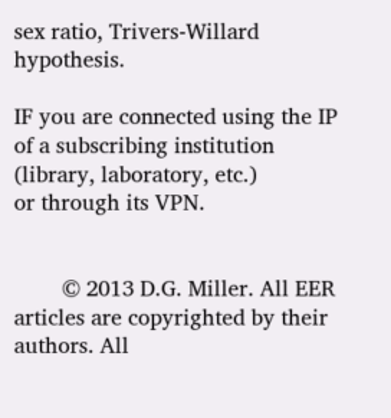sex ratio, Trivers-Willard hypothesis.

IF you are connected using the IP of a subscribing institution (library, laboratory, etc.)
or through its VPN.


        © 2013 D.G. Miller. All EER articles are copyrighted by their authors. All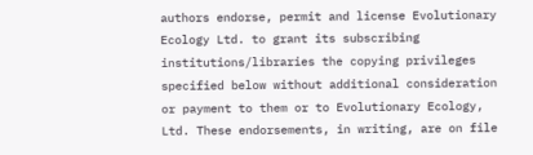authors endorse, permit and license Evolutionary Ecology Ltd. to grant its subscribing institutions/libraries the copying privileges specified below without additional consideration or payment to them or to Evolutionary Ecology, Ltd. These endorsements, in writing, are on file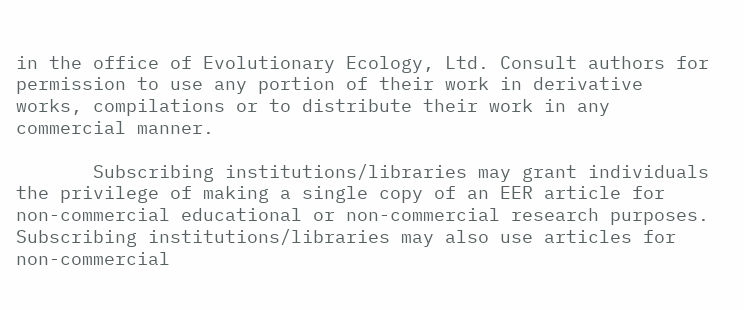in the office of Evolutionary Ecology, Ltd. Consult authors for permission to use any portion of their work in derivative works, compilations or to distribute their work in any commercial manner.

       Subscribing institutions/libraries may grant individuals the privilege of making a single copy of an EER article for non-commercial educational or non-commercial research purposes. Subscribing institutions/libraries may also use articles for non-commercial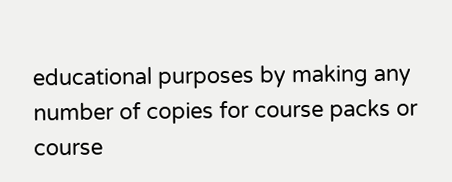educational purposes by making any number of copies for course packs or course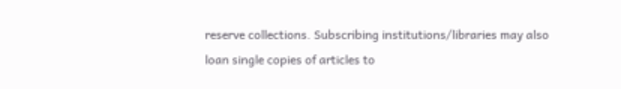reserve collections. Subscribing institutions/libraries may also loan single copies of articles to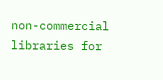non-commercial libraries for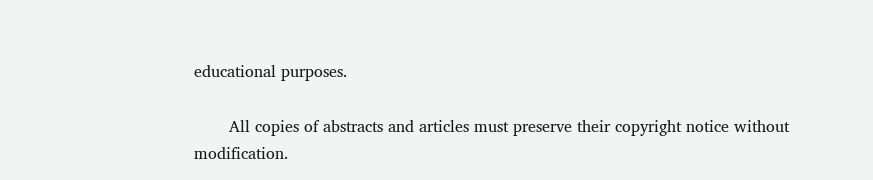educational purposes.

       All copies of abstracts and articles must preserve their copyright notice without modification.